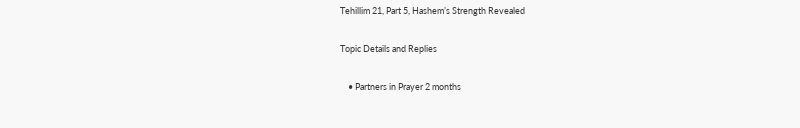Tehillim 21, Part 5, Hashem’s Strength Revealed

Topic Details and Replies

    • Partners in Prayer 2 months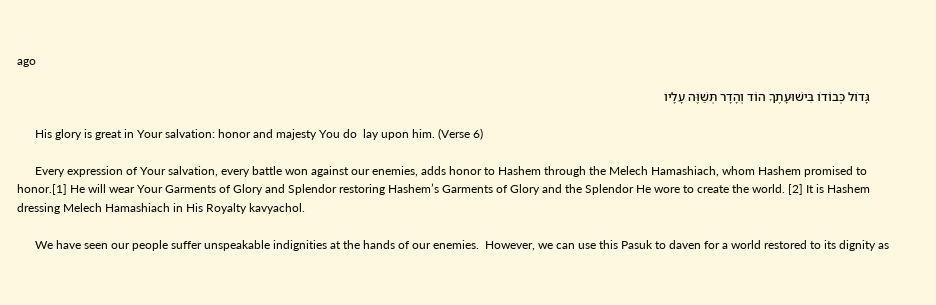ago

      גָּדוֹל כְּבוֹדוֹ בִּישׁוּעָתֶךָ הוֹד וְהָדָר תְּשַׁוֶּה עָלָיו

      His glory is great in Your salvation: honor and majesty You do  lay upon him. (Verse 6)

      Every expression of Your salvation, every battle won against our enemies, adds honor to Hashem through the Melech Hamashiach, whom Hashem promised to honor.[1] He will wear Your Garments of Glory and Splendor restoring Hashem’s Garments of Glory and the Splendor He wore to create the world. [2] It is Hashem dressing Melech Hamashiach in His Royalty kavyachol.

      We have seen our people suffer unspeakable indignities at the hands of our enemies.  However, we can use this Pasuk to daven for a world restored to its dignity as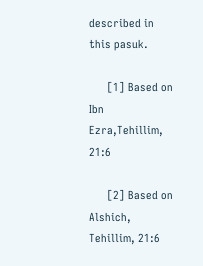described in this pasuk.

      [1] Based on Ibn Ezra,Tehillim, 21:6

      [2] Based on Alshich, Tehillim, 21:6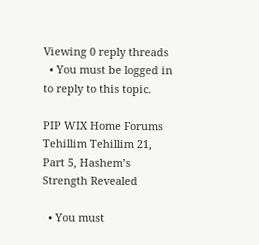Viewing 0 reply threads
  • You must be logged in to reply to this topic.

PIP WIX Home Forums Tehillim Tehillim 21, Part 5, Hashem’s Strength Revealed

  • You must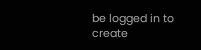be logged in to create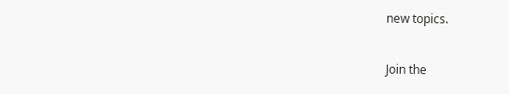new topics.

Join the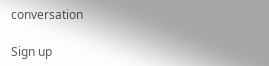conversation

Sign up